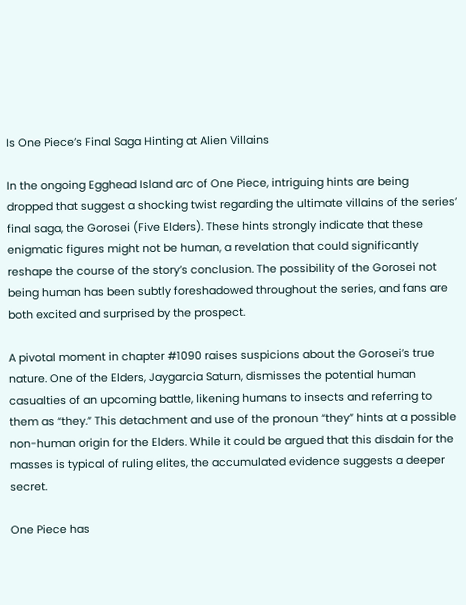Is One Piece’s Final Saga Hinting at Alien Villains

In the ongoing Egghead Island arc of One Piece, intriguing hints are being dropped that suggest a shocking twist regarding the ultimate villains of the series’ final saga, the Gorosei (Five Elders). These hints strongly indicate that these enigmatic figures might not be human, a revelation that could significantly reshape the course of the story’s conclusion. The possibility of the Gorosei not being human has been subtly foreshadowed throughout the series, and fans are both excited and surprised by the prospect.

A pivotal moment in chapter #1090 raises suspicions about the Gorosei’s true nature. One of the Elders, Jaygarcia Saturn, dismisses the potential human casualties of an upcoming battle, likening humans to insects and referring to them as “they.” This detachment and use of the pronoun “they” hints at a possible non-human origin for the Elders. While it could be argued that this disdain for the masses is typical of ruling elites, the accumulated evidence suggests a deeper secret.

One Piece has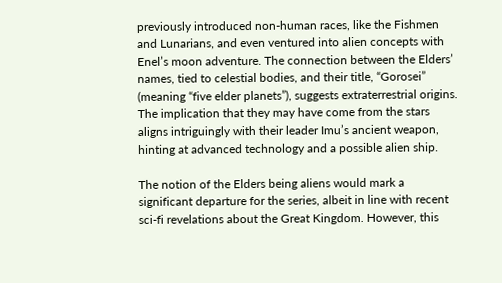previously introduced non-human races, like the Fishmen and Lunarians, and even ventured into alien concepts with Enel’s moon adventure. The connection between the Elders’ names, tied to celestial bodies, and their title, “Gorosei” (meaning “five elder planets”), suggests extraterrestrial origins. The implication that they may have come from the stars aligns intriguingly with their leader Imu’s ancient weapon, hinting at advanced technology and a possible alien ship.

The notion of the Elders being aliens would mark a significant departure for the series, albeit in line with recent sci-fi revelations about the Great Kingdom. However, this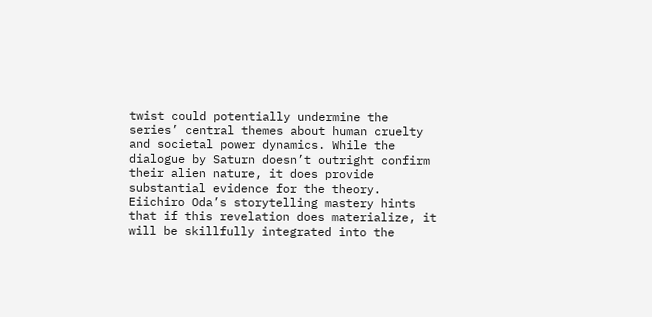twist could potentially undermine the series’ central themes about human cruelty and societal power dynamics. While the dialogue by Saturn doesn’t outright confirm their alien nature, it does provide substantial evidence for the theory. Eiichiro Oda’s storytelling mastery hints that if this revelation does materialize, it will be skillfully integrated into the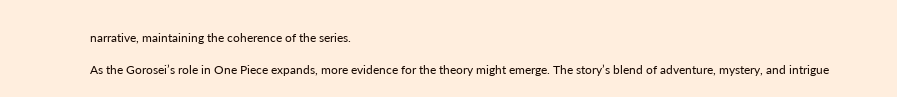narrative, maintaining the coherence of the series.

As the Gorosei’s role in One Piece expands, more evidence for the theory might emerge. The story’s blend of adventure, mystery, and intrigue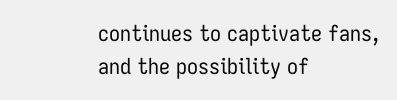continues to captivate fans, and the possibility of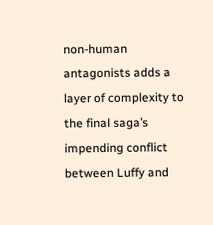non-human antagonists adds a layer of complexity to the final saga’s impending conflict between Luffy and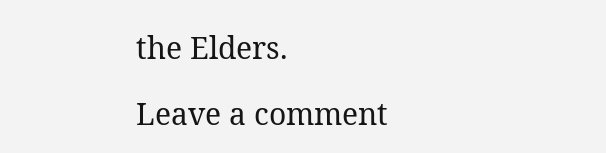the Elders.

Leave a comment